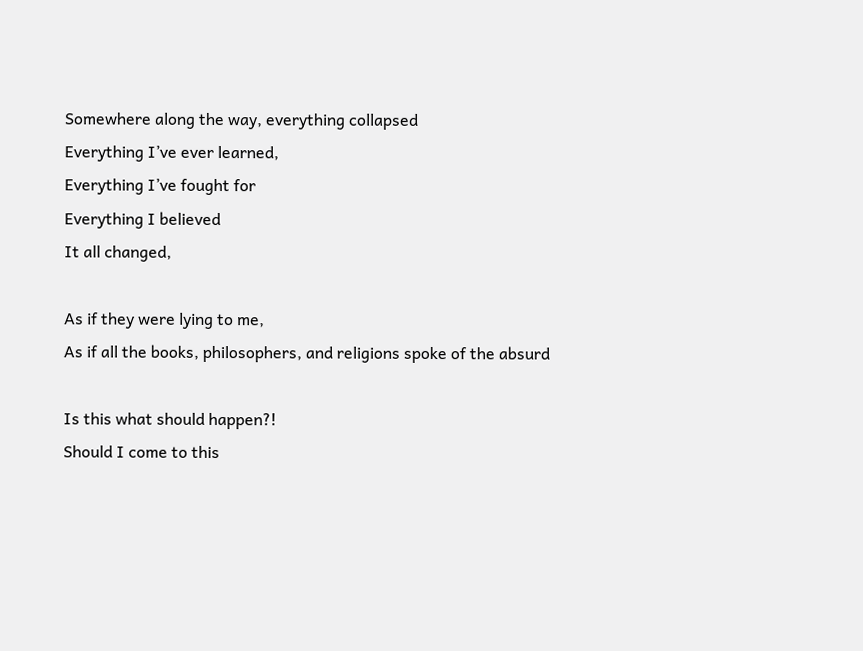Somewhere along the way, everything collapsed
Everything I’ve ever learned,
Everything I’ve fought for
Everything I believed
It all changed,

As if they were lying to me,
As if all the books, philosophers, and religions spoke of the absurd

Is this what should happen?!
Should I come to this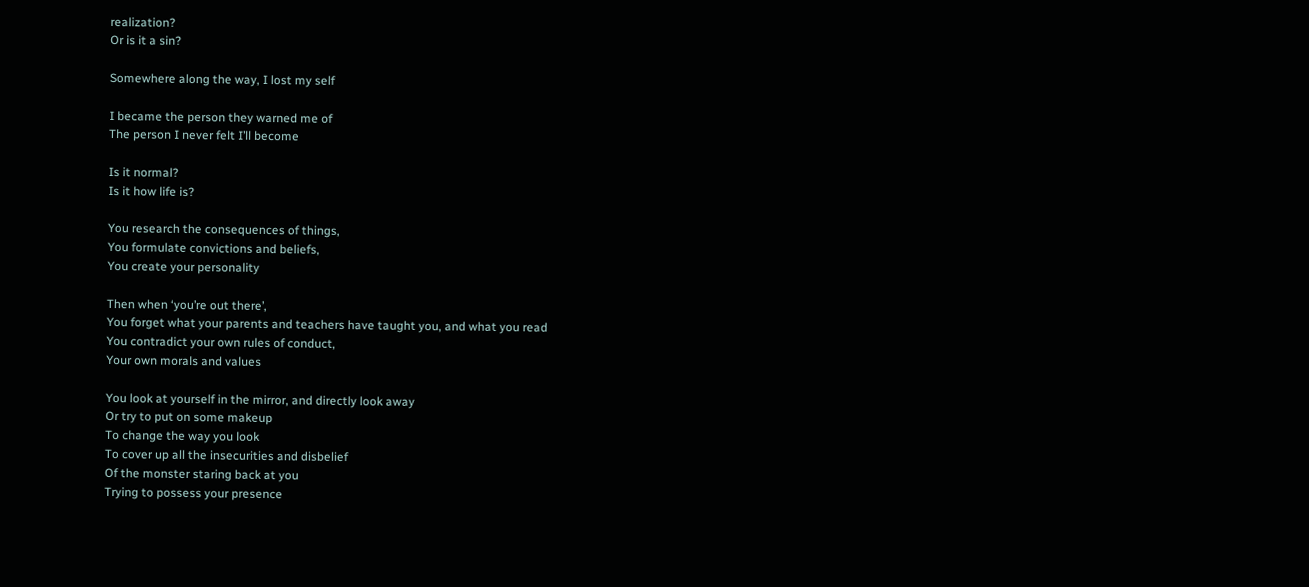realization?
Or is it a sin?

Somewhere along the way, I lost my self

I became the person they warned me of
The person I never felt I’ll become

Is it normal?
Is it how life is?

You research the consequences of things,
You formulate convictions and beliefs,
You create your personality

Then when ‘you’re out there’,
You forget what your parents and teachers have taught you, and what you read
You contradict your own rules of conduct,
Your own morals and values

You look at yourself in the mirror, and directly look away
Or try to put on some makeup
To change the way you look
To cover up all the insecurities and disbelief
Of the monster staring back at you
Trying to possess your presence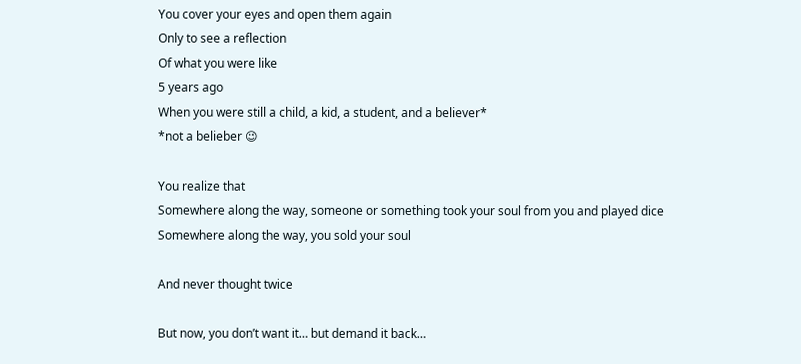You cover your eyes and open them again
Only to see a reflection
Of what you were like
5 years ago
When you were still a child, a kid, a student, and a believer*
*not a belieber 😉

You realize that
Somewhere along the way, someone or something took your soul from you and played dice
Somewhere along the way, you sold your soul

And never thought twice

But now, you don’t want it… but demand it back…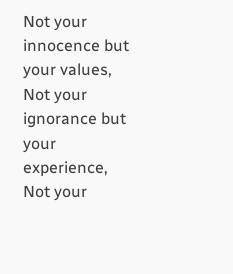Not your innocence but your values,
Not your ignorance but your experience,
Not your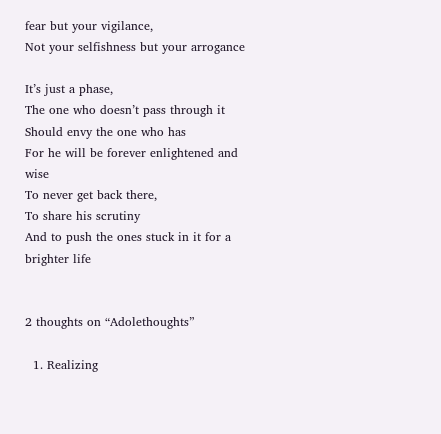fear but your vigilance,
Not your selfishness but your arrogance

It’s just a phase,
The one who doesn’t pass through it
Should envy the one who has
For he will be forever enlightened and wise
To never get back there,
To share his scrutiny
And to push the ones stuck in it for a brighter life


2 thoughts on “Adolethoughts”

  1. Realizing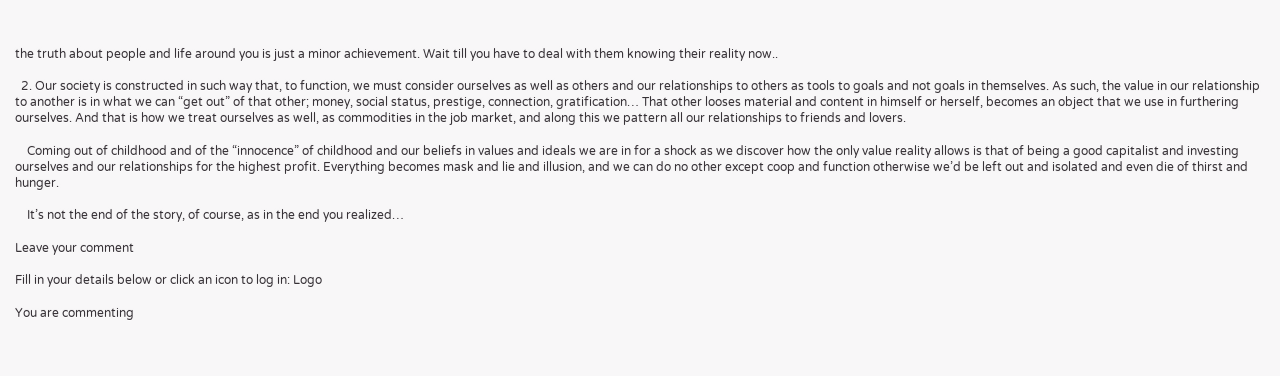the truth about people and life around you is just a minor achievement. Wait till you have to deal with them knowing their reality now..

  2. Our society is constructed in such way that, to function, we must consider ourselves as well as others and our relationships to others as tools to goals and not goals in themselves. As such, the value in our relationship to another is in what we can “get out” of that other; money, social status, prestige, connection, gratification… That other looses material and content in himself or herself, becomes an object that we use in furthering ourselves. And that is how we treat ourselves as well, as commodities in the job market, and along this we pattern all our relationships to friends and lovers.

    Coming out of childhood and of the “innocence” of childhood and our beliefs in values and ideals we are in for a shock as we discover how the only value reality allows is that of being a good capitalist and investing ourselves and our relationships for the highest profit. Everything becomes mask and lie and illusion, and we can do no other except coop and function otherwise we’d be left out and isolated and even die of thirst and hunger.

    It’s not the end of the story, of course, as in the end you realized…

Leave your comment

Fill in your details below or click an icon to log in: Logo

You are commenting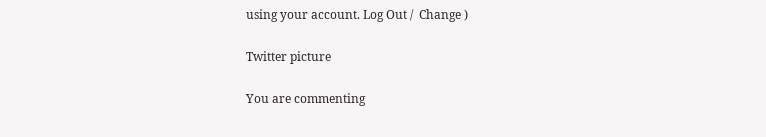using your account. Log Out /  Change )

Twitter picture

You are commenting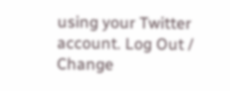using your Twitter account. Log Out /  Change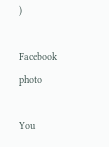)

Facebook photo

You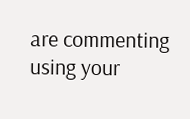are commenting using your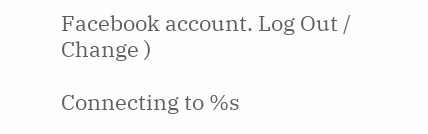Facebook account. Log Out /  Change )

Connecting to %s